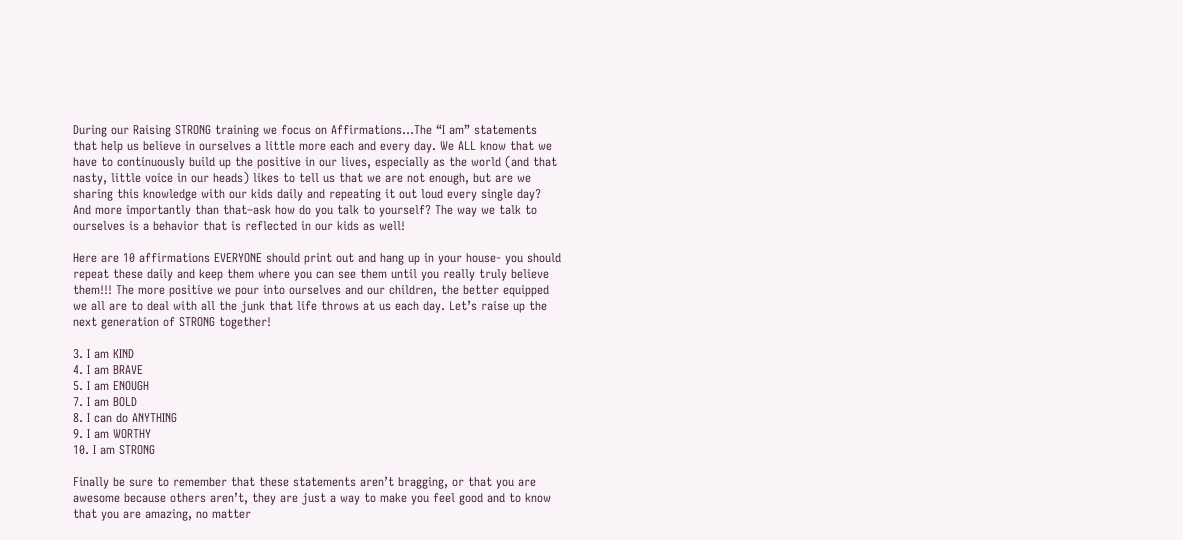During our Raising STRONG training we focus on Affirmations…The “I am” statements that help us believe in ourselves a little more each and every day. We ALL know that we have to continuously build up the positive in our lives, especially as the world (and that nasty, little voice in our heads) likes to tell us that we are not enough, but are we sharing this knowledge with our kids daily and repeating it out loud every single day? And more importantly than that–ask how do you talk to yourself? The way we talk to ourselves is a behavior that is reflected in our kids as well!

Here are 10 affirmations EVERYONE should print out and hang up in your house- you should repeat these daily and keep them where you can see them until you really truly believe them!!! The more positive we pour into ourselves and our children, the better equipped we all are to deal with all the junk that life throws at us each day. Let’s raise up the next generation of STRONG together!

3. I am KIND
4. I am BRAVE
5. I am ENOUGH
7. I am BOLD
8. I can do ANYTHING
9. I am WORTHY
10. I am STRONG

Finally be sure to remember that these statements aren’t bragging, or that you are awesome because others aren’t, they are just a way to make you feel good and to know that you are amazing, no matter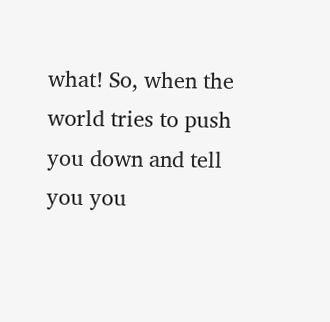what! So, when the world tries to push you down and tell you you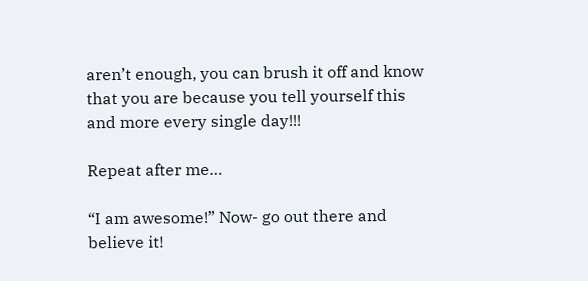aren’t enough, you can brush it off and know that you are because you tell yourself this and more every single day!!!

Repeat after me…

“I am awesome!” Now- go out there and believe it!